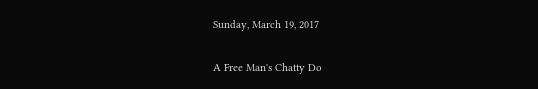Sunday, March 19, 2017

A Free Man's Chatty Do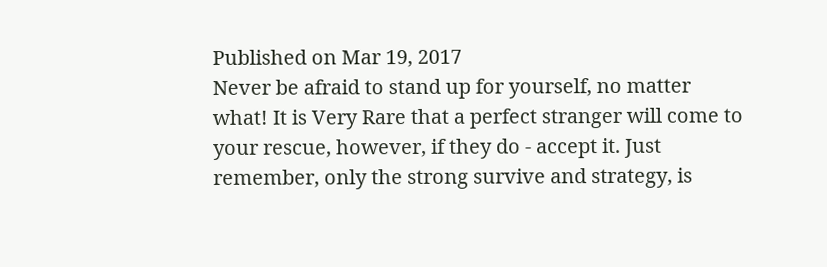Published on Mar 19, 2017
Never be afraid to stand up for yourself, no matter what! It is Very Rare that a perfect stranger will come to your rescue, however, if they do - accept it. Just remember, only the strong survive and strategy, is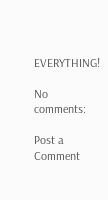EVERYTHING!

No comments:

Post a Comment